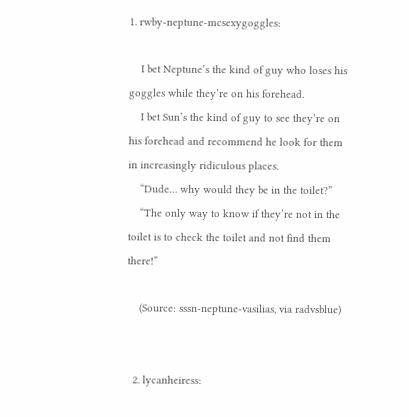1. rwby-neptune-mcsexygoggles:

    I bet Neptune’s the kind of guy who loses his goggles while they’re on his forehead.
    I bet Sun’s the kind of guy to see they’re on his forehead and recommend he look for them in increasingly ridiculous places.
    “Dude… why would they be in the toilet?”
    “The only way to know if they’re not in the toilet is to check the toilet and not find them there!”

    (Source: sssn-neptune-vasilias, via radvsblue)


  2. lycanheiress: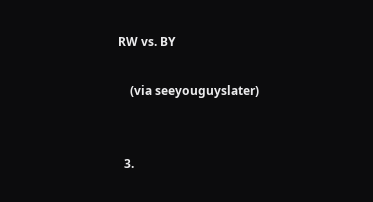RW vs. BY

    (via seeyouguyslater)


  3.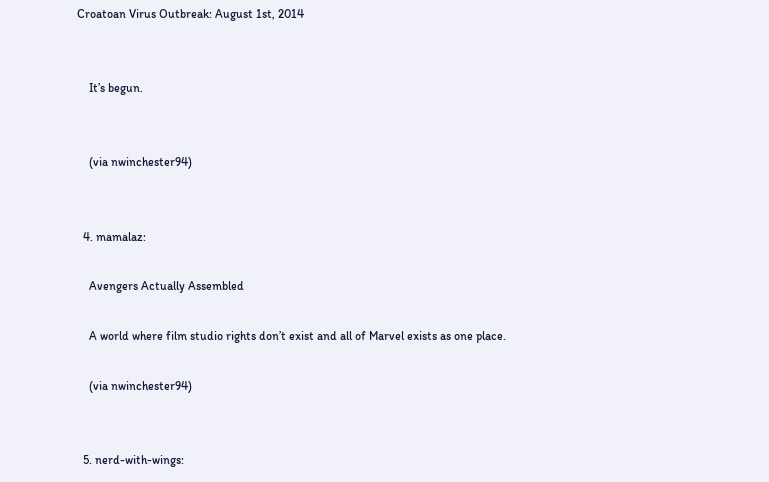Croatoan Virus Outbreak: August 1st, 2014


    It’s begun.


    (via nwinchester94)


  4. mamalaz:

    Avengers Actually Assembled

    A world where film studio rights don’t exist and all of Marvel exists as one place.

    (via nwinchester94)


  5. nerd-with-wings: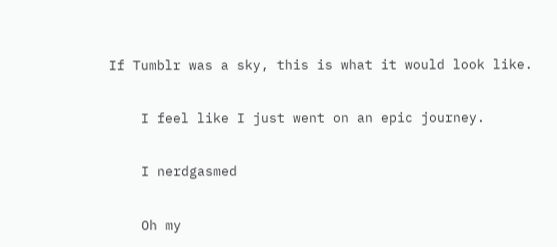If Tumblr was a sky, this is what it would look like.

    I feel like I just went on an epic journey.

    I nerdgasmed

    Oh my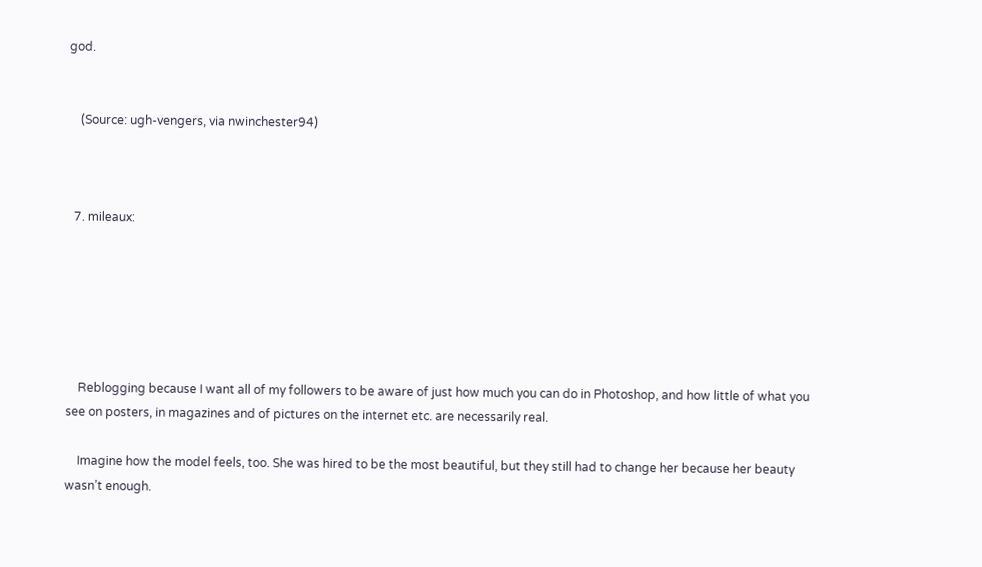god.


    (Source: ugh-vengers, via nwinchester94)



  7. mileaux:






    Reblogging because I want all of my followers to be aware of just how much you can do in Photoshop, and how little of what you see on posters, in magazines and of pictures on the internet etc. are necessarily real.

    Imagine how the model feels, too. She was hired to be the most beautiful, but they still had to change her because her beauty wasn’t enough.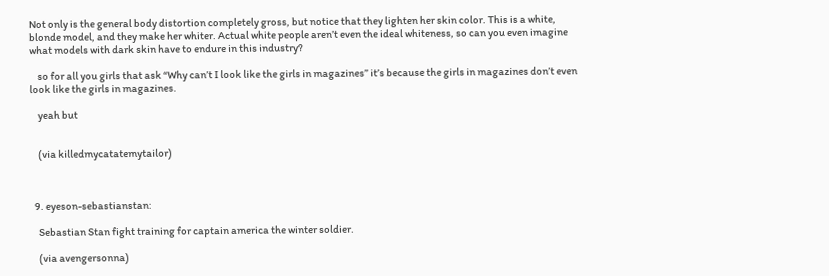Not only is the general body distortion completely gross, but notice that they lighten her skin color. This is a white, blonde model, and they make her whiter. Actual white people aren’t even the ideal whiteness, so can you even imagine what models with dark skin have to endure in this industry?

    so for all you girls that ask “Why can’t I look like the girls in magazines” it’s because the girls in magazines don’t even look like the girls in magazines.

    yeah but


    (via killedmycatatemytailor)



  9. eyeson-sebastianstan:

    Sebastian Stan fight training for captain america the winter soldier.

    (via avengersonna)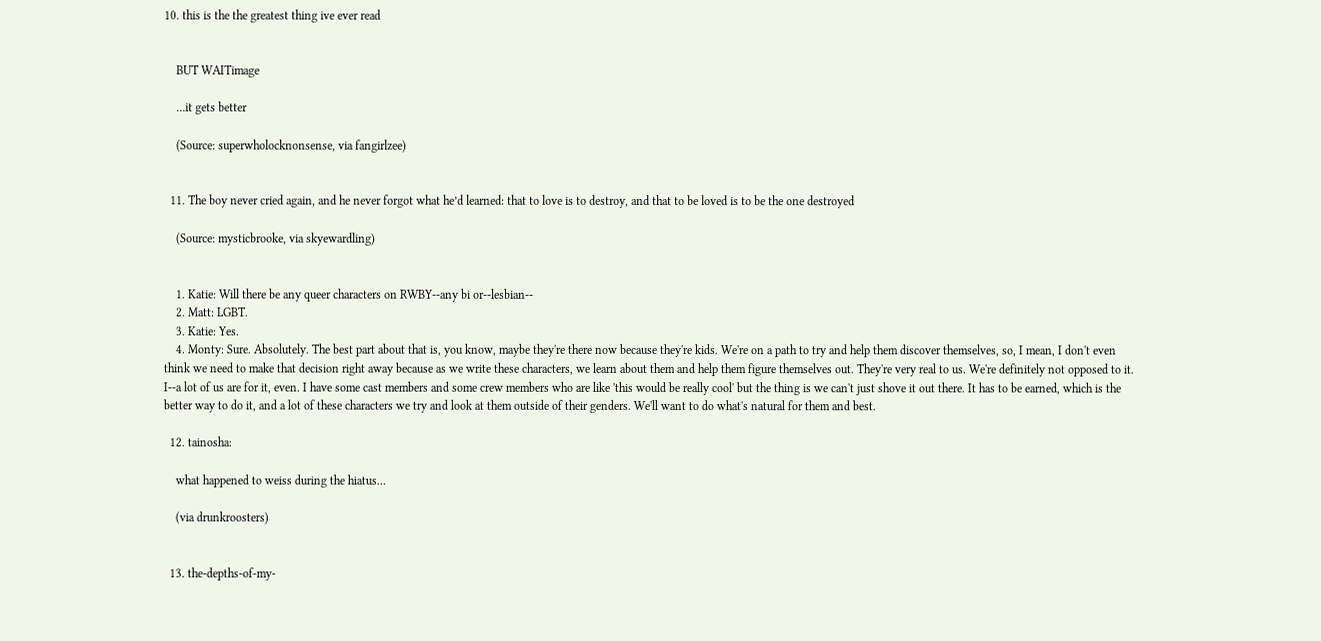10. this is the the greatest thing ive ever read


    BUT WAITimage

    …it gets better

    (Source: superwholocknonsense, via fangirlzee)


  11. The boy never cried again, and he never forgot what he’d learned: that to love is to destroy, and that to be loved is to be the one destroyed

    (Source: mysticbrooke, via skyewardling)


    1. Katie: Will there be any queer characters on RWBY--any bi or--lesbian--
    2. Matt: LGBT.
    3. Katie: Yes.
    4. Monty: Sure. Absolutely. The best part about that is, you know, maybe they're there now because they're kids. We're on a path to try and help them discover themselves, so, I mean, I don't even think we need to make that decision right away because as we write these characters, we learn about them and help them figure themselves out. They're very real to us. We're definitely not opposed to it. I--a lot of us are for it, even. I have some cast members and some crew members who are like 'this would be really cool' but the thing is we can't just shove it out there. It has to be earned, which is the better way to do it, and a lot of these characters we try and look at them outside of their genders. We'll want to do what's natural for them and best.

  12. tainosha:

    what happened to weiss during the hiatus…

    (via drunkroosters)


  13. the-depths-of-my-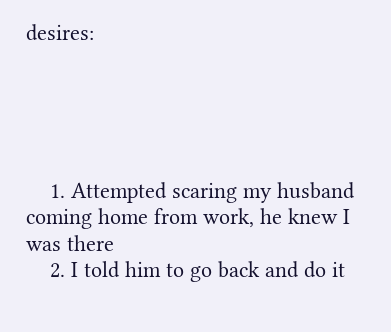desires:





    1. Attempted scaring my husband coming home from work, he knew I was there
    2. I told him to go back and do it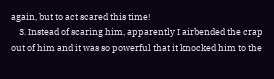again, but to act scared this time!
    3. Instead of scaring him, apparently I airbended the crap out of him and it was so powerful that it knocked him to the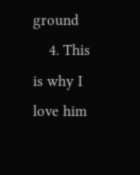ground
    4. This is why I love him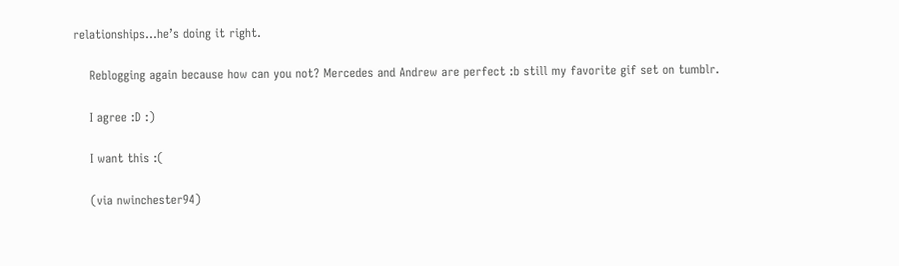relationships…he’s doing it right.

    Reblogging again because how can you not? Mercedes and Andrew are perfect :b still my favorite gif set on tumblr.

    I agree :D :)

    I want this :(

    (via nwinchester94)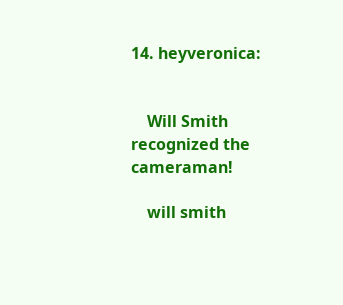14. heyveronica:


    Will Smith recognized the cameraman!

    will smith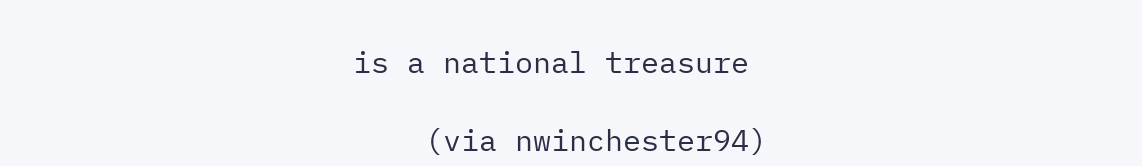is a national treasure

    (via nwinchester94)